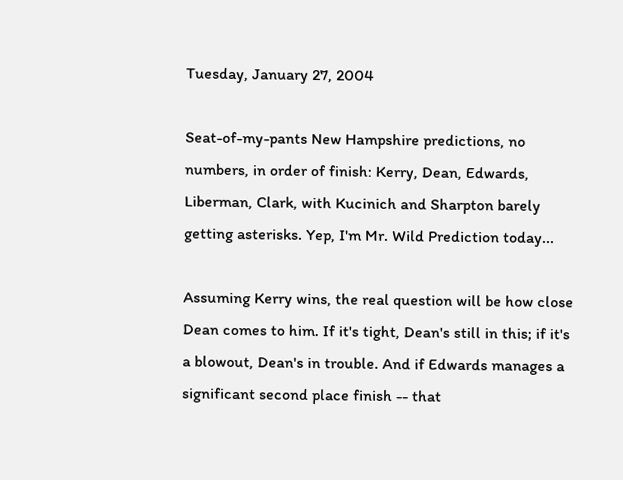Tuesday, January 27, 2004

Seat-of-my-pants New Hampshire predictions, no numbers, in order of finish: Kerry, Dean, Edwards, Liberman, Clark, with Kucinich and Sharpton barely getting asterisks. Yep, I'm Mr. Wild Prediction today...

Assuming Kerry wins, the real question will be how close Dean comes to him. If it's tight, Dean's still in this; if it's a blowout, Dean's in trouble. And if Edwards manages a significant second place finish -- that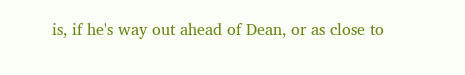is, if he's way out ahead of Dean, or as close to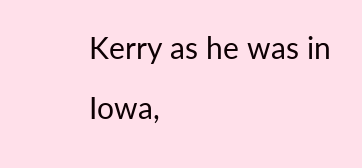Kerry as he was in Iowa,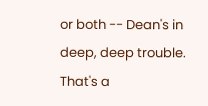or both -- Dean's in deep, deep trouble. That's a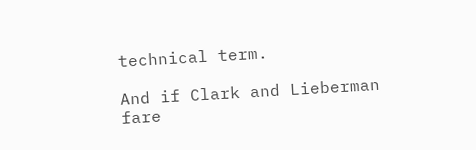technical term.

And if Clark and Lieberman fare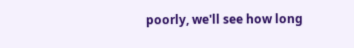poorly, we'll see how long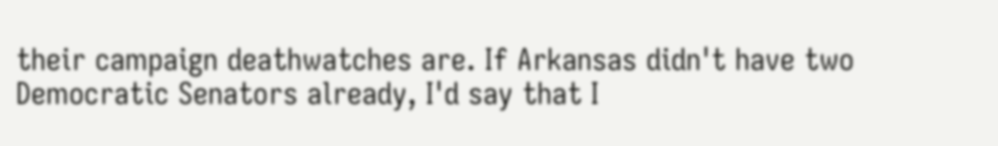their campaign deathwatches are. If Arkansas didn't have two Democratic Senators already, I'd say that I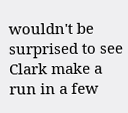wouldn't be surprised to see Clark make a run in a few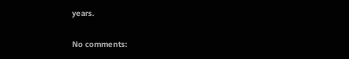years.

No comments: